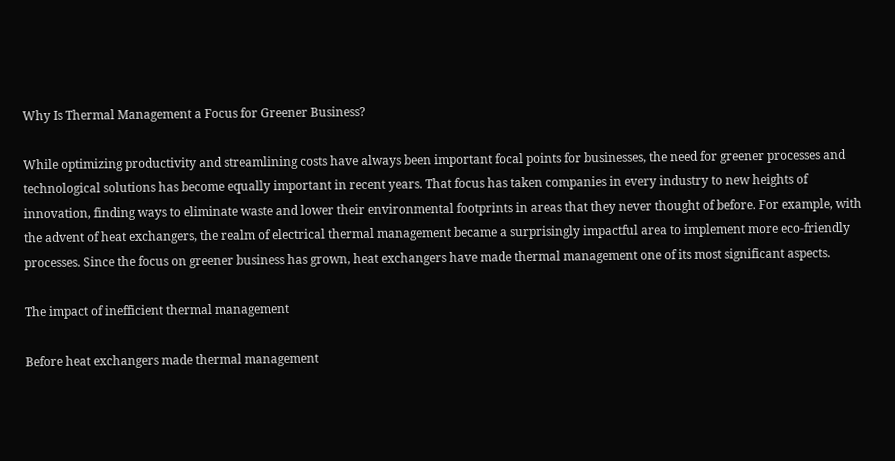Why Is Thermal Management a Focus for Greener Business?

While optimizing productivity and streamlining costs have always been important focal points for businesses, the need for greener processes and technological solutions has become equally important in recent years. That focus has taken companies in every industry to new heights of innovation, finding ways to eliminate waste and lower their environmental footprints in areas that they never thought of before. For example, with the advent of heat exchangers, the realm of electrical thermal management became a surprisingly impactful area to implement more eco-friendly processes. Since the focus on greener business has grown, heat exchangers have made thermal management one of its most significant aspects.

The impact of inefficient thermal management

Before heat exchangers made thermal management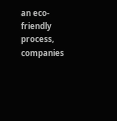an eco-friendly process, companies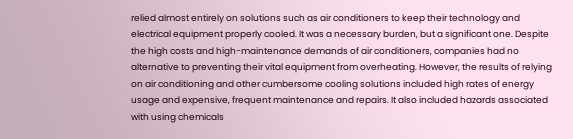relied almost entirely on solutions such as air conditioners to keep their technology and electrical equipment properly cooled. It was a necessary burden, but a significant one. Despite the high costs and high-maintenance demands of air conditioners, companies had no alternative to preventing their vital equipment from overheating. However, the results of relying on air conditioning and other cumbersome cooling solutions included high rates of energy usage and expensive, frequent maintenance and repairs. It also included hazards associated with using chemicals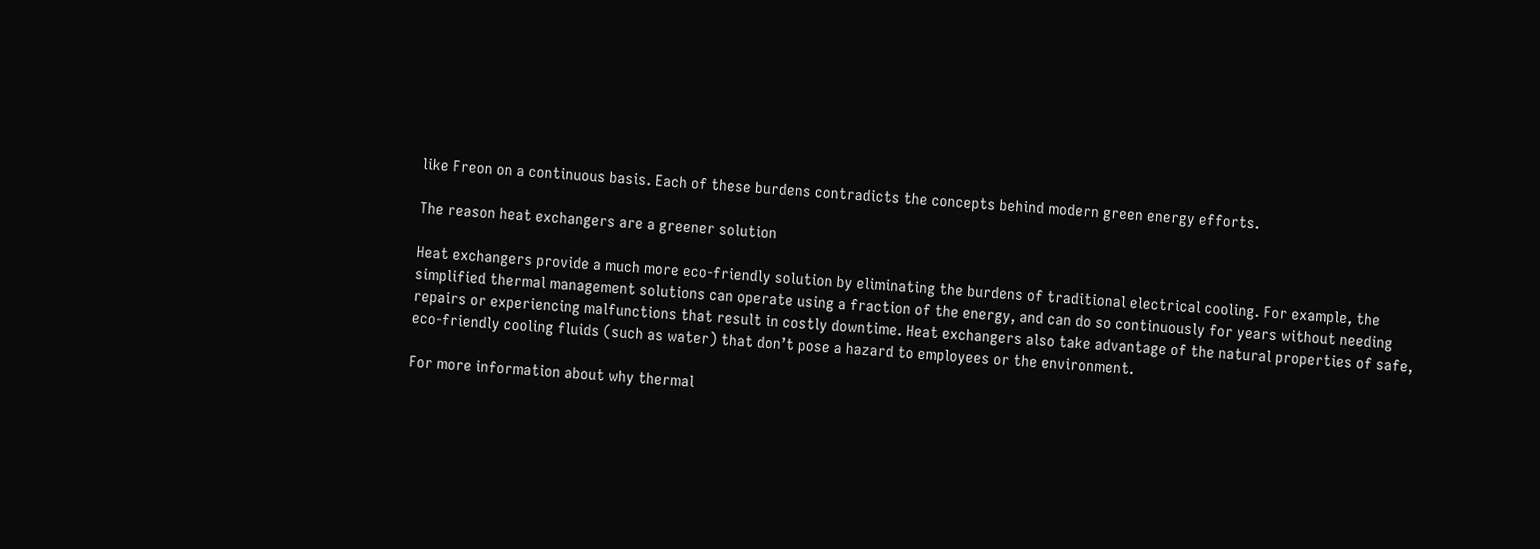like Freon on a continuous basis. Each of these burdens contradicts the concepts behind modern green energy efforts.

The reason heat exchangers are a greener solution

Heat exchangers provide a much more eco-friendly solution by eliminating the burdens of traditional electrical cooling. For example, the simplified thermal management solutions can operate using a fraction of the energy, and can do so continuously for years without needing repairs or experiencing malfunctions that result in costly downtime. Heat exchangers also take advantage of the natural properties of safe, eco-friendly cooling fluids (such as water) that don’t pose a hazard to employees or the environment.

For more information about why thermal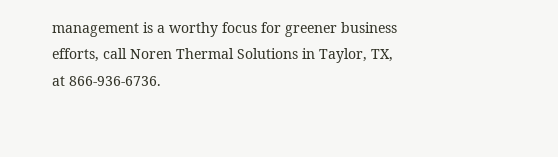management is a worthy focus for greener business efforts, call Noren Thermal Solutions in Taylor, TX, at 866-936-6736.